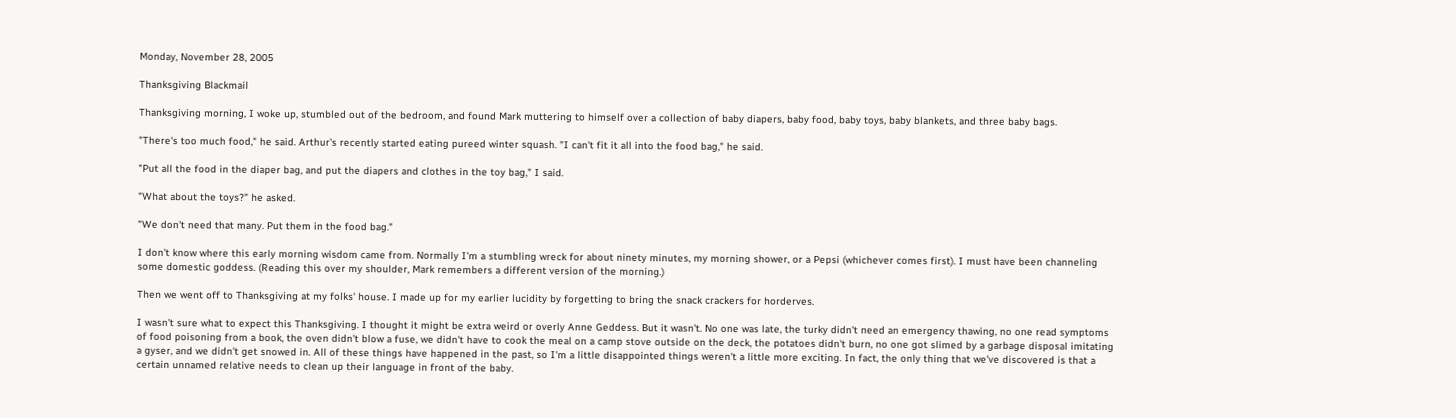Monday, November 28, 2005

Thanksgiving Blackmail

Thanksgiving morning, I woke up, stumbled out of the bedroom, and found Mark muttering to himself over a collection of baby diapers, baby food, baby toys, baby blankets, and three baby bags.

"There's too much food," he said. Arthur's recently started eating pureed winter squash. "I can't fit it all into the food bag," he said.

"Put all the food in the diaper bag, and put the diapers and clothes in the toy bag," I said.

"What about the toys?" he asked.

"We don't need that many. Put them in the food bag."

I don't know where this early morning wisdom came from. Normally I'm a stumbling wreck for about ninety minutes, my morning shower, or a Pepsi (whichever comes first). I must have been channeling some domestic goddess. (Reading this over my shoulder, Mark remembers a different version of the morning.)

Then we went off to Thanksgiving at my folks' house. I made up for my earlier lucidity by forgetting to bring the snack crackers for horderves.

I wasn't sure what to expect this Thanksgiving. I thought it might be extra weird or overly Anne Geddess. But it wasn't. No one was late, the turky didn't need an emergency thawing, no one read symptoms of food poisoning from a book, the oven didn't blow a fuse, we didn't have to cook the meal on a camp stove outside on the deck, the potatoes didn't burn, no one got slimed by a garbage disposal imitating a gyser, and we didn't get snowed in. All of these things have happened in the past, so I'm a little disappointed things weren't a little more exciting. In fact, the only thing that we've discovered is that a certain unnamed relative needs to clean up their language in front of the baby.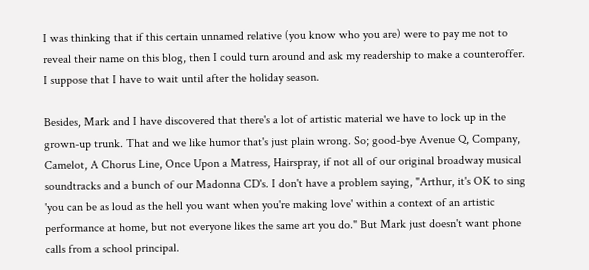I was thinking that if this certain unnamed relative (you know who you are) were to pay me not to reveal their name on this blog, then I could turn around and ask my readership to make a counteroffer. I suppose that I have to wait until after the holiday season.

Besides, Mark and I have discovered that there's a lot of artistic material we have to lock up in the grown-up trunk. That and we like humor that's just plain wrong. So; good-bye Avenue Q, Company, Camelot, A Chorus Line, Once Upon a Matress, Hairspray, if not all of our original broadway musical soundtracks and a bunch of our Madonna CD's. I don't have a problem saying, "Arthur, it's OK to sing 'you can be as loud as the hell you want when you're making love' within a context of an artistic performance at home, but not everyone likes the same art you do." But Mark just doesn't want phone calls from a school principal.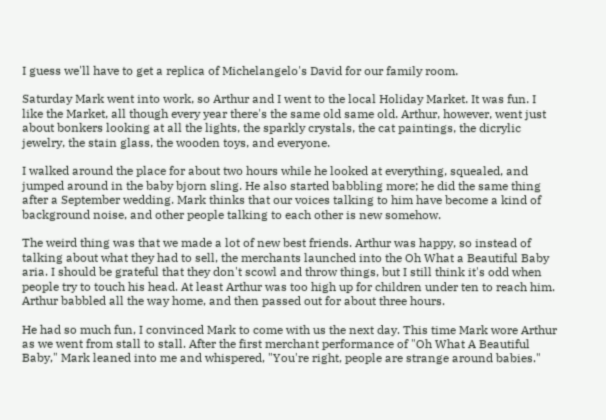I guess we'll have to get a replica of Michelangelo's David for our family room.

Saturday Mark went into work, so Arthur and I went to the local Holiday Market. It was fun. I like the Market, all though every year there's the same old same old. Arthur, however, went just about bonkers looking at all the lights, the sparkly crystals, the cat paintings, the dicrylic jewelry, the stain glass, the wooden toys, and everyone.

I walked around the place for about two hours while he looked at everything, squealed, and jumped around in the baby bjorn sling. He also started babbling more; he did the same thing after a September wedding. Mark thinks that our voices talking to him have become a kind of background noise, and other people talking to each other is new somehow.

The weird thing was that we made a lot of new best friends. Arthur was happy, so instead of talking about what they had to sell, the merchants launched into the Oh What a Beautiful Baby aria. I should be grateful that they don't scowl and throw things, but I still think it's odd when people try to touch his head. At least Arthur was too high up for children under ten to reach him. Arthur babbled all the way home, and then passed out for about three hours.

He had so much fun, I convinced Mark to come with us the next day. This time Mark wore Arthur as we went from stall to stall. After the first merchant performance of "Oh What A Beautiful Baby," Mark leaned into me and whispered, "You're right, people are strange around babies."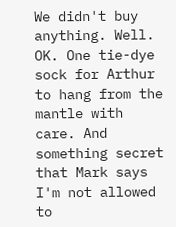We didn't buy anything. Well. OK. One tie-dye sock for Arthur to hang from the mantle with care. And something secret that Mark says I'm not allowed to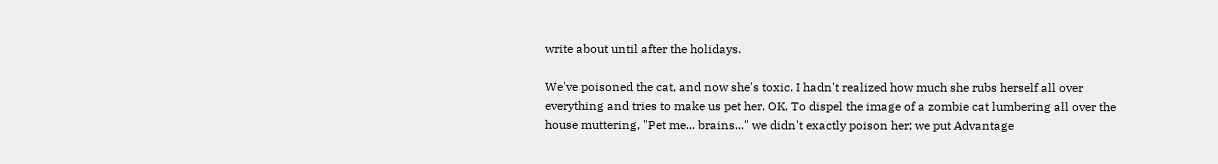write about until after the holidays.

We've poisoned the cat, and now she's toxic. I hadn't realized how much she rubs herself all over everything and tries to make us pet her. OK. To dispel the image of a zombie cat lumbering all over the house muttering, "Pet me... brains..." we didn't exactly poison her; we put Advantage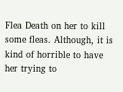Flea Death on her to kill some fleas. Although, it is kind of horrible to have her trying to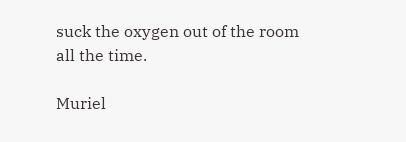suck the oxygen out of the room all the time.

Muriel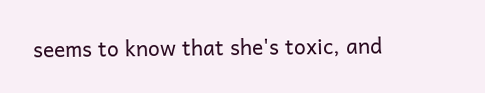seems to know that she's toxic, and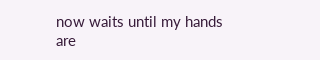now waits until my hands are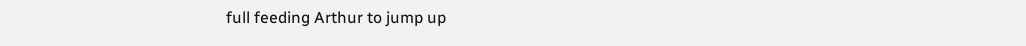full feeding Arthur to jump up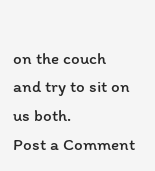on the couch and try to sit on us both.
Post a Comment